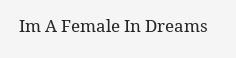Im A Female In Dreams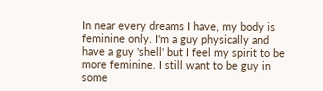In near every dreams I have, my body is feminine only. I'm a guy physically and have a guy 'shell' but I feel my spirit to be more feminine. I still want to be guy in some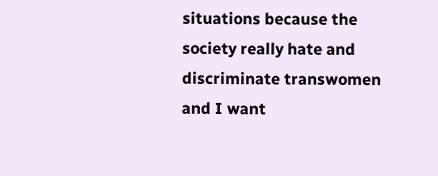situations because the society really hate and discriminate transwomen and I want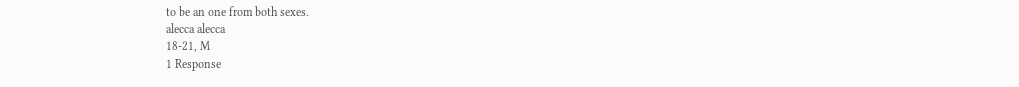to be an one from both sexes.
alecca alecca
18-21, M
1 Response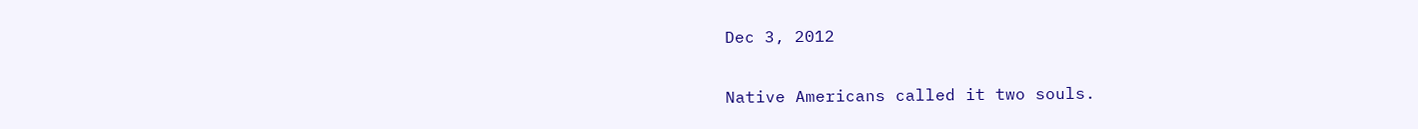Dec 3, 2012

Native Americans called it two souls.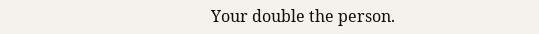Your double the person.